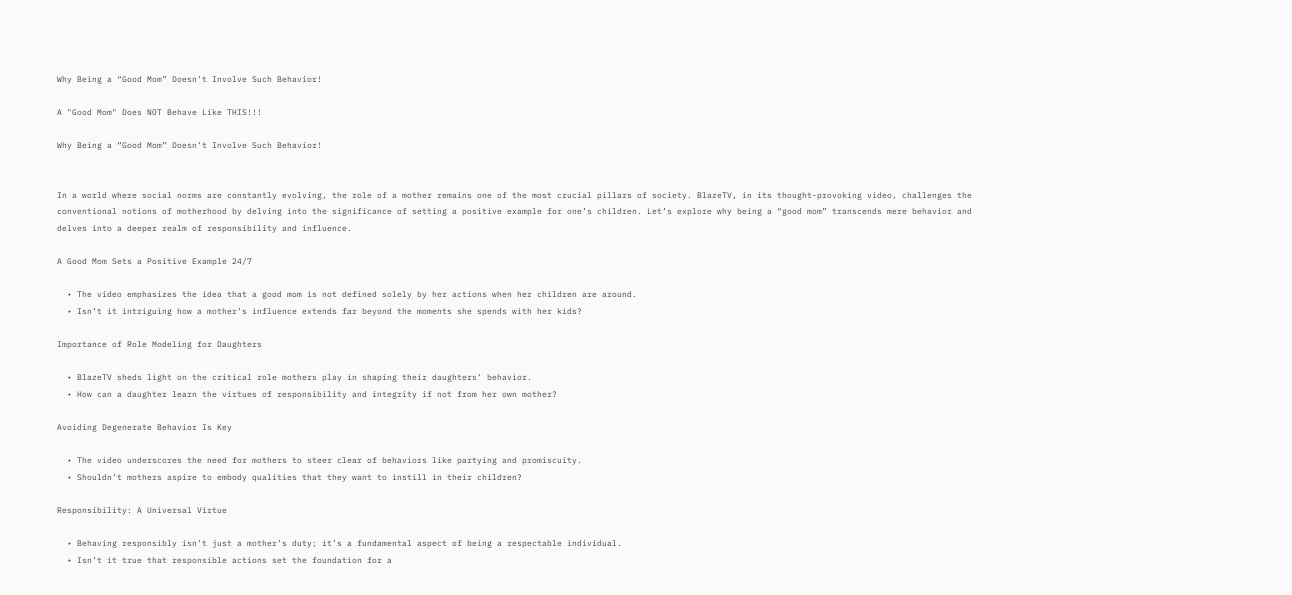Why Being a “Good Mom” Doesn’t Involve Such Behavior!

A "Good Mom" Does NOT Behave Like THIS!!!

Why Being a “Good Mom” Doesn’t Involve Such Behavior!


In a world where social norms are constantly evolving, the role of a mother remains one of the most crucial pillars of society. BlazeTV, in its thought-provoking video, challenges the conventional notions of motherhood by delving into the significance of setting a positive example for one’s children. Let’s explore why being a “good mom” transcends mere behavior and delves into a deeper realm of responsibility and influence.

A Good Mom Sets a Positive Example 24/7

  • The video emphasizes the idea that a good mom is not defined solely by her actions when her children are around.
  • Isn’t it intriguing how a mother’s influence extends far beyond the moments she spends with her kids?

Importance of Role Modeling for Daughters

  • BlazeTV sheds light on the critical role mothers play in shaping their daughters’ behavior.
  • How can a daughter learn the virtues of responsibility and integrity if not from her own mother?

Avoiding Degenerate Behavior Is Key

  • The video underscores the need for mothers to steer clear of behaviors like partying and promiscuity.
  • Shouldn’t mothers aspire to embody qualities that they want to instill in their children?

Responsibility: A Universal Virtue

  • Behaving responsibly isn’t just a mother’s duty; it’s a fundamental aspect of being a respectable individual.
  • Isn’t it true that responsible actions set the foundation for a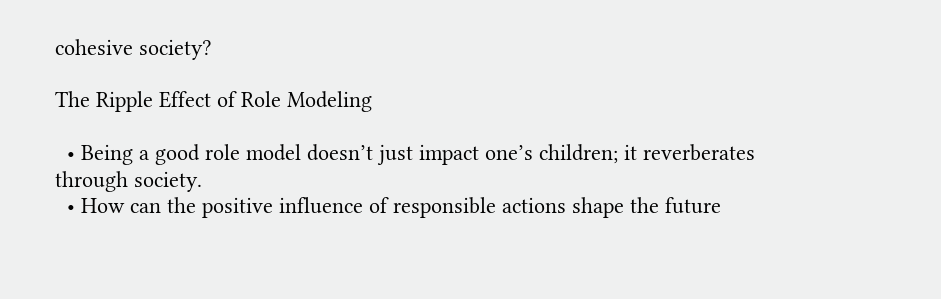cohesive society?

The Ripple Effect of Role Modeling

  • Being a good role model doesn’t just impact one’s children; it reverberates through society.
  • How can the positive influence of responsible actions shape the future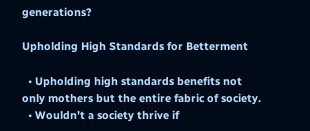generations?

Upholding High Standards for Betterment

  • Upholding high standards benefits not only mothers but the entire fabric of society.
  • Wouldn’t a society thrive if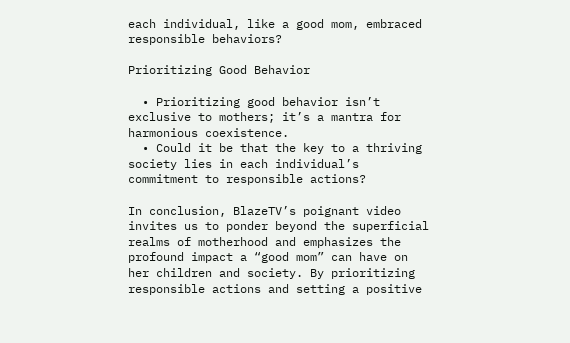each individual, like a good mom, embraced responsible behaviors?

Prioritizing Good Behavior

  • Prioritizing good behavior isn’t exclusive to mothers; it’s a mantra for harmonious coexistence.
  • Could it be that the key to a thriving society lies in each individual’s commitment to responsible actions?

In conclusion, BlazeTV’s poignant video invites us to ponder beyond the superficial realms of motherhood and emphasizes the profound impact a “good mom” can have on her children and society. By prioritizing responsible actions and setting a positive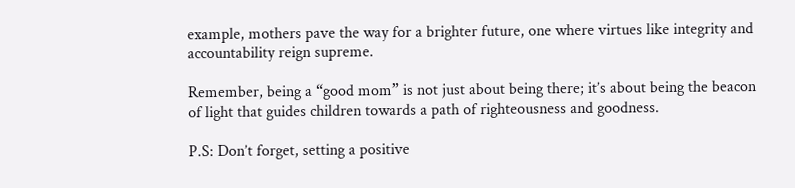example, mothers pave the way for a brighter future, one where virtues like integrity and accountability reign supreme.

Remember, being a “good mom” is not just about being there; it’s about being the beacon of light that guides children towards a path of righteousness and goodness.

P.S: Don’t forget, setting a positive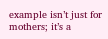example isn’t just for mothers; it’s a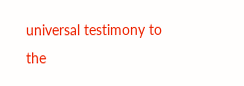universal testimony to the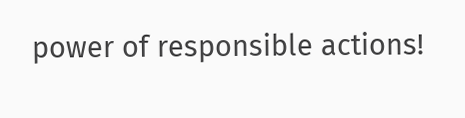power of responsible actions!